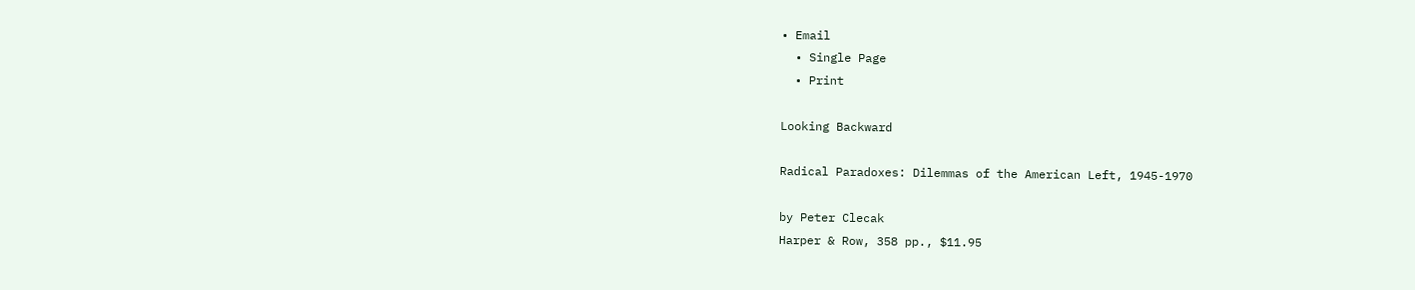• Email
  • Single Page
  • Print

Looking Backward

Radical Paradoxes: Dilemmas of the American Left, 1945-1970

by Peter Clecak
Harper & Row, 358 pp., $11.95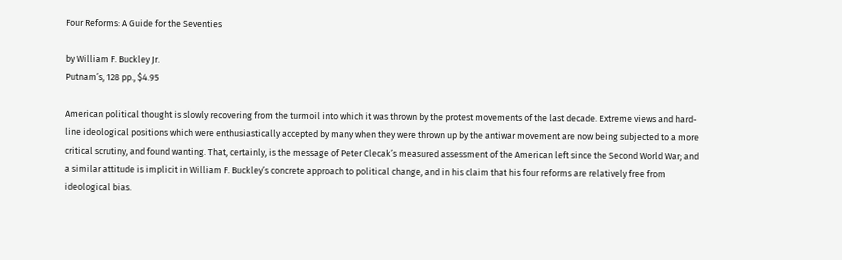Four Reforms: A Guide for the Seventies

by William F. Buckley Jr.
Putnam’s, 128 pp., $4.95

American political thought is slowly recovering from the turmoil into which it was thrown by the protest movements of the last decade. Extreme views and hard-line ideological positions which were enthusiastically accepted by many when they were thrown up by the antiwar movement are now being subjected to a more critical scrutiny, and found wanting. That, certainly, is the message of Peter Clecak’s measured assessment of the American left since the Second World War; and a similar attitude is implicit in William F. Buckley’s concrete approach to political change, and in his claim that his four reforms are relatively free from ideological bias.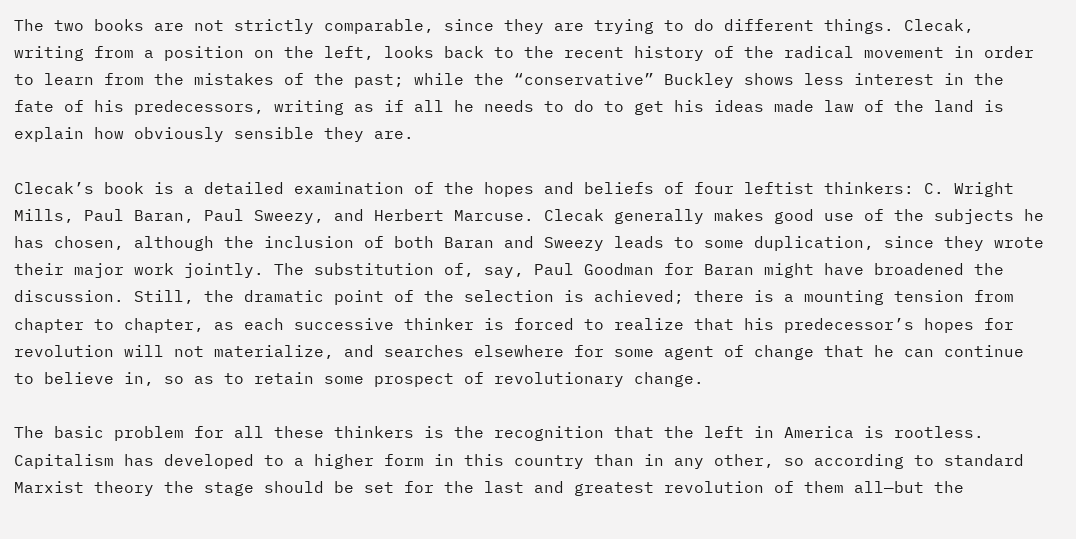The two books are not strictly comparable, since they are trying to do different things. Clecak, writing from a position on the left, looks back to the recent history of the radical movement in order to learn from the mistakes of the past; while the “conservative” Buckley shows less interest in the fate of his predecessors, writing as if all he needs to do to get his ideas made law of the land is explain how obviously sensible they are.

Clecak’s book is a detailed examination of the hopes and beliefs of four leftist thinkers: C. Wright Mills, Paul Baran, Paul Sweezy, and Herbert Marcuse. Clecak generally makes good use of the subjects he has chosen, although the inclusion of both Baran and Sweezy leads to some duplication, since they wrote their major work jointly. The substitution of, say, Paul Goodman for Baran might have broadened the discussion. Still, the dramatic point of the selection is achieved; there is a mounting tension from chapter to chapter, as each successive thinker is forced to realize that his predecessor’s hopes for revolution will not materialize, and searches elsewhere for some agent of change that he can continue to believe in, so as to retain some prospect of revolutionary change.

The basic problem for all these thinkers is the recognition that the left in America is rootless. Capitalism has developed to a higher form in this country than in any other, so according to standard Marxist theory the stage should be set for the last and greatest revolution of them all—but the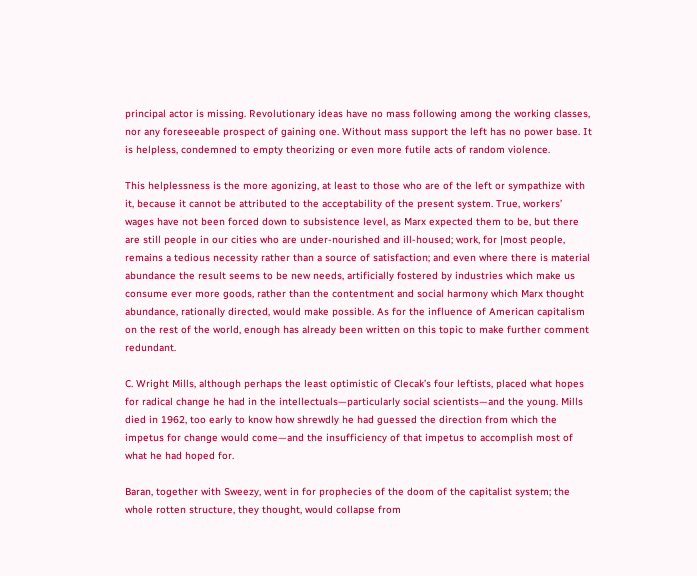principal actor is missing. Revolutionary ideas have no mass following among the working classes, nor any foreseeable prospect of gaining one. Without mass support the left has no power base. It is helpless, condemned to empty theorizing or even more futile acts of random violence.

This helplessness is the more agonizing, at least to those who are of the left or sympathize with it, because it cannot be attributed to the acceptability of the present system. True, workers’ wages have not been forced down to subsistence level, as Marx expected them to be, but there are still people in our cities who are under-nourished and ill-housed; work, for |most people, remains a tedious necessity rather than a source of satisfaction; and even where there is material abundance the result seems to be new needs, artificially fostered by industries which make us consume ever more goods, rather than the contentment and social harmony which Marx thought abundance, rationally directed, would make possible. As for the influence of American capitalism on the rest of the world, enough has already been written on this topic to make further comment redundant.

C. Wright Mills, although perhaps the least optimistic of Clecak’s four leftists, placed what hopes for radical change he had in the intellectuals—particularly social scientists—and the young. Mills died in 1962, too early to know how shrewdly he had guessed the direction from which the impetus for change would come—and the insufficiency of that impetus to accomplish most of what he had hoped for.

Baran, together with Sweezy, went in for prophecies of the doom of the capitalist system; the whole rotten structure, they thought, would collapse from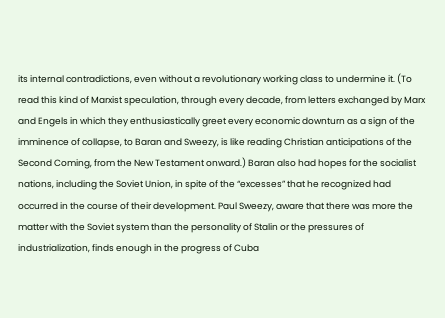its internal contradictions, even without a revolutionary working class to undermine it. (To read this kind of Marxist speculation, through every decade, from letters exchanged by Marx and Engels in which they enthusiastically greet every economic downturn as a sign of the imminence of collapse, to Baran and Sweezy, is like reading Christian anticipations of the Second Coming, from the New Testament onward.) Baran also had hopes for the socialist nations, including the Soviet Union, in spite of the “excesses” that he recognized had occurred in the course of their development. Paul Sweezy, aware that there was more the matter with the Soviet system than the personality of Stalin or the pressures of industrialization, finds enough in the progress of Cuba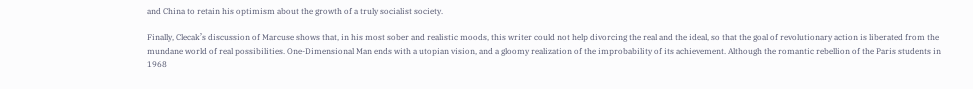and China to retain his optimism about the growth of a truly socialist society.

Finally, Clecak’s discussion of Marcuse shows that, in his most sober and realistic moods, this writer could not help divorcing the real and the ideal, so that the goal of revolutionary action is liberated from the mundane world of real possibilities. One-Dimensional Man ends with a utopian vision, and a gloomy realization of the improbability of its achievement. Although the romantic rebellion of the Paris students in 1968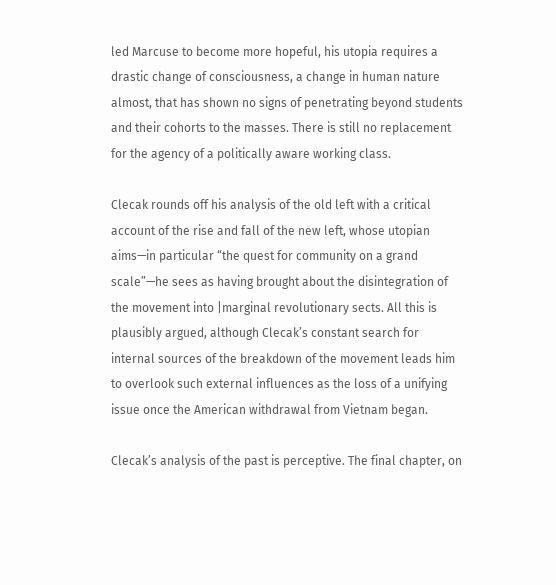led Marcuse to become more hopeful, his utopia requires a drastic change of consciousness, a change in human nature almost, that has shown no signs of penetrating beyond students and their cohorts to the masses. There is still no replacement for the agency of a politically aware working class.

Clecak rounds off his analysis of the old left with a critical account of the rise and fall of the new left, whose utopian aims—in particular “the quest for community on a grand scale”—he sees as having brought about the disintegration of the movement into |marginal revolutionary sects. All this is plausibly argued, although Clecak’s constant search for internal sources of the breakdown of the movement leads him to overlook such external influences as the loss of a unifying issue once the American withdrawal from Vietnam began.

Clecak’s analysis of the past is perceptive. The final chapter, on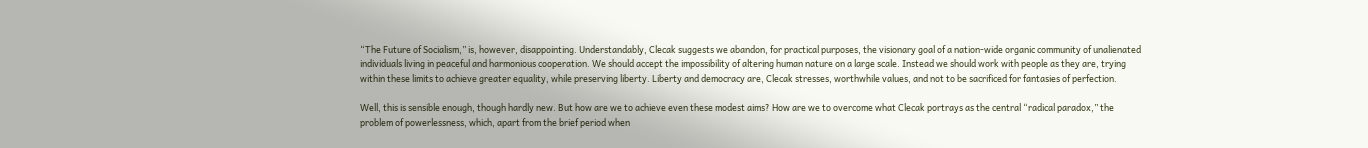“The Future of Socialism,” is, however, disappointing. Understandably, Clecak suggests we abandon, for practical purposes, the visionary goal of a nation-wide organic community of unalienated individuals living in peaceful and harmonious cooperation. We should accept the impossibility of altering human nature on a large scale. Instead we should work with people as they are, trying within these limits to achieve greater equality, while preserving liberty. Liberty and democracy are, Clecak stresses, worthwhile values, and not to be sacrificed for fantasies of perfection.

Well, this is sensible enough, though hardly new. But how are we to achieve even these modest aims? How are we to overcome what Clecak portrays as the central “radical paradox,” the problem of powerlessness, which, apart from the brief period when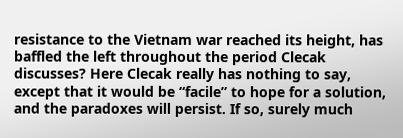resistance to the Vietnam war reached its height, has baffled the left throughout the period Clecak discusses? Here Clecak really has nothing to say, except that it would be “facile” to hope for a solution, and the paradoxes will persist. If so, surely much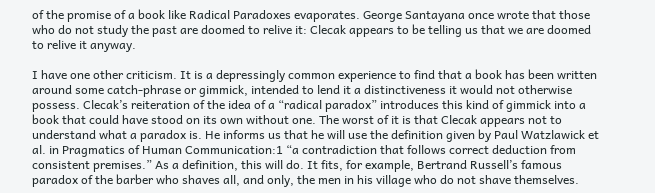of the promise of a book like Radical Paradoxes evaporates. George Santayana once wrote that those who do not study the past are doomed to relive it: Clecak appears to be telling us that we are doomed to relive it anyway.

I have one other criticism. It is a depressingly common experience to find that a book has been written around some catch-phrase or gimmick, intended to lend it a distinctiveness it would not otherwise possess. Clecak’s reiteration of the idea of a “radical paradox” introduces this kind of gimmick into a book that could have stood on its own without one. The worst of it is that Clecak appears not to understand what a paradox is. He informs us that he will use the definition given by Paul Watzlawick et al. in Pragmatics of Human Communication:1 “a contradiction that follows correct deduction from consistent premises.” As a definition, this will do. It fits, for example, Bertrand Russell’s famous paradox of the barber who shaves all, and only, the men in his village who do not shave themselves.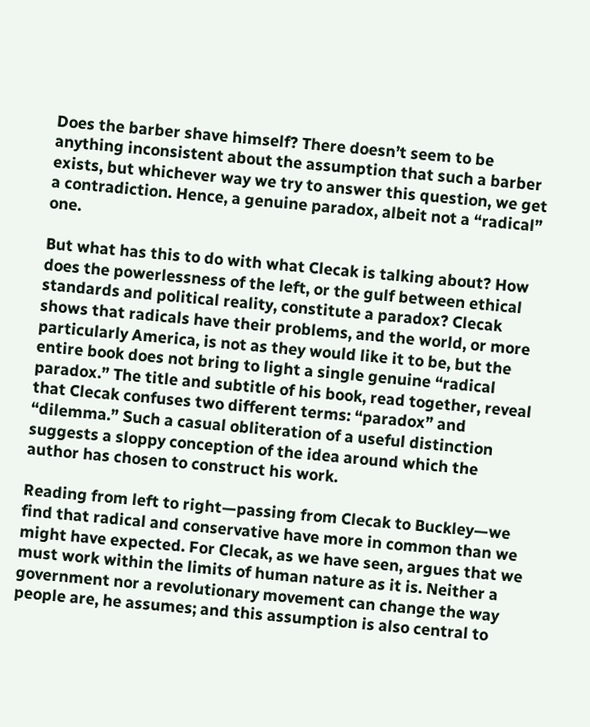Does the barber shave himself? There doesn’t seem to be anything inconsistent about the assumption that such a barber exists, but whichever way we try to answer this question, we get a contradiction. Hence, a genuine paradox, albeit not a “radical” one.

But what has this to do with what Clecak is talking about? How does the powerlessness of the left, or the gulf between ethical standards and political reality, constitute a paradox? Clecak shows that radicals have their problems, and the world, or more particularly America, is not as they would like it to be, but the entire book does not bring to light a single genuine “radical paradox.” The title and subtitle of his book, read together, reveal that Clecak confuses two different terms: “paradox” and “dilemma.” Such a casual obliteration of a useful distinction suggests a sloppy conception of the idea around which the author has chosen to construct his work.

Reading from left to right—passing from Clecak to Buckley—we find that radical and conservative have more in common than we might have expected. For Clecak, as we have seen, argues that we must work within the limits of human nature as it is. Neither a government nor a revolutionary movement can change the way people are, he assumes; and this assumption is also central to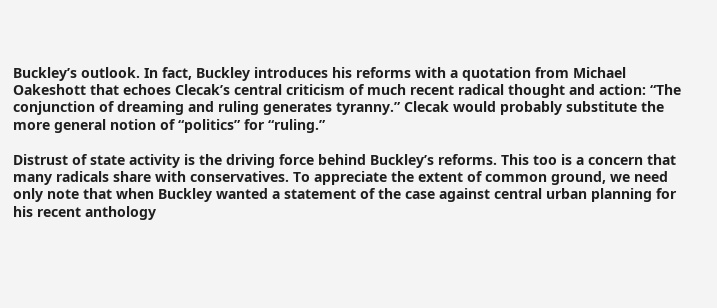Buckley’s outlook. In fact, Buckley introduces his reforms with a quotation from Michael Oakeshott that echoes Clecak’s central criticism of much recent radical thought and action: “The conjunction of dreaming and ruling generates tyranny.” Clecak would probably substitute the more general notion of “politics” for “ruling.”

Distrust of state activity is the driving force behind Buckley’s reforms. This too is a concern that many radicals share with conservatives. To appreciate the extent of common ground, we need only note that when Buckley wanted a statement of the case against central urban planning for his recent anthology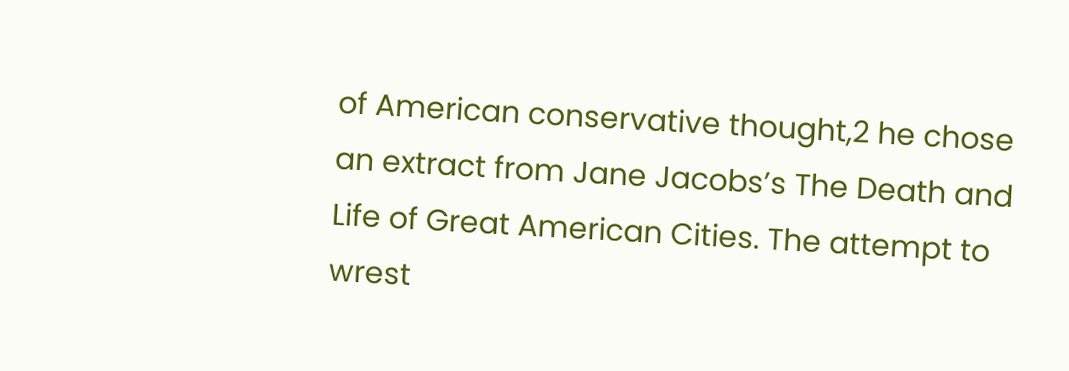of American conservative thought,2 he chose an extract from Jane Jacobs’s The Death and Life of Great American Cities. The attempt to wrest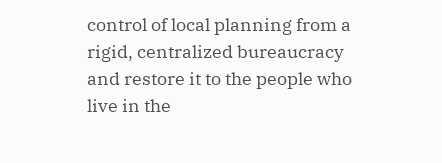control of local planning from a rigid, centralized bureaucracy and restore it to the people who live in the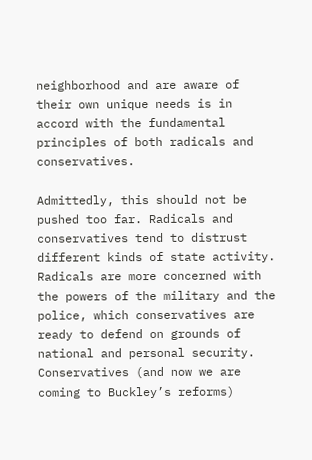neighborhood and are aware of their own unique needs is in accord with the fundamental principles of both radicals and conservatives.

Admittedly, this should not be pushed too far. Radicals and conservatives tend to distrust different kinds of state activity. Radicals are more concerned with the powers of the military and the police, which conservatives are ready to defend on grounds of national and personal security. Conservatives (and now we are coming to Buckley’s reforms)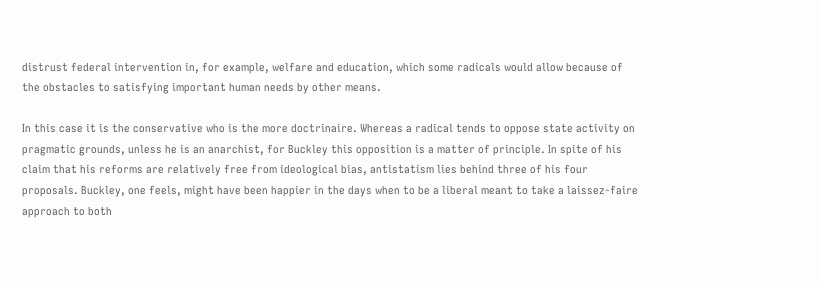distrust federal intervention in, for example, welfare and education, which some radicals would allow because of the obstacles to satisfying important human needs by other means.

In this case it is the conservative who is the more doctrinaire. Whereas a radical tends to oppose state activity on pragmatic grounds, unless he is an anarchist, for Buckley this opposition is a matter of principle. In spite of his claim that his reforms are relatively free from ideological bias, antistatism lies behind three of his four proposals. Buckley, one feels, might have been happier in the days when to be a liberal meant to take a laissez-faire approach to both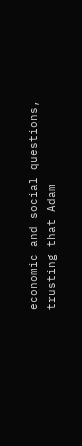economic and social questions, trusting that Adam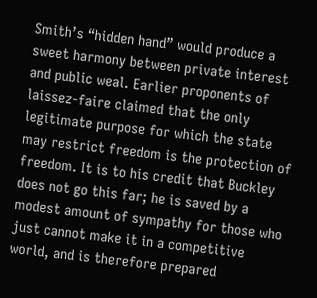Smith’s “hidden hand” would produce a sweet harmony between private interest and public weal. Earlier proponents of laissez-faire claimed that the only legitimate purpose for which the state may restrict freedom is the protection of freedom. It is to his credit that Buckley does not go this far; he is saved by a modest amount of sympathy for those who just cannot make it in a competitive world, and is therefore prepared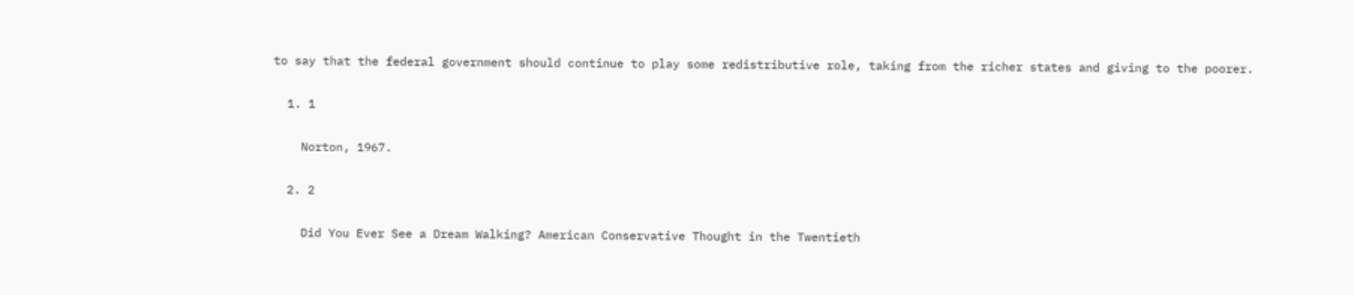to say that the federal government should continue to play some redistributive role, taking from the richer states and giving to the poorer.

  1. 1

    Norton, 1967.

  2. 2

    Did You Ever See a Dream Walking? American Conservative Thought in the Twentieth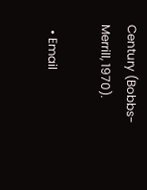Century (Bobbs-Merrill, 1970).

  • Email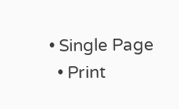• Single Page
  • Print